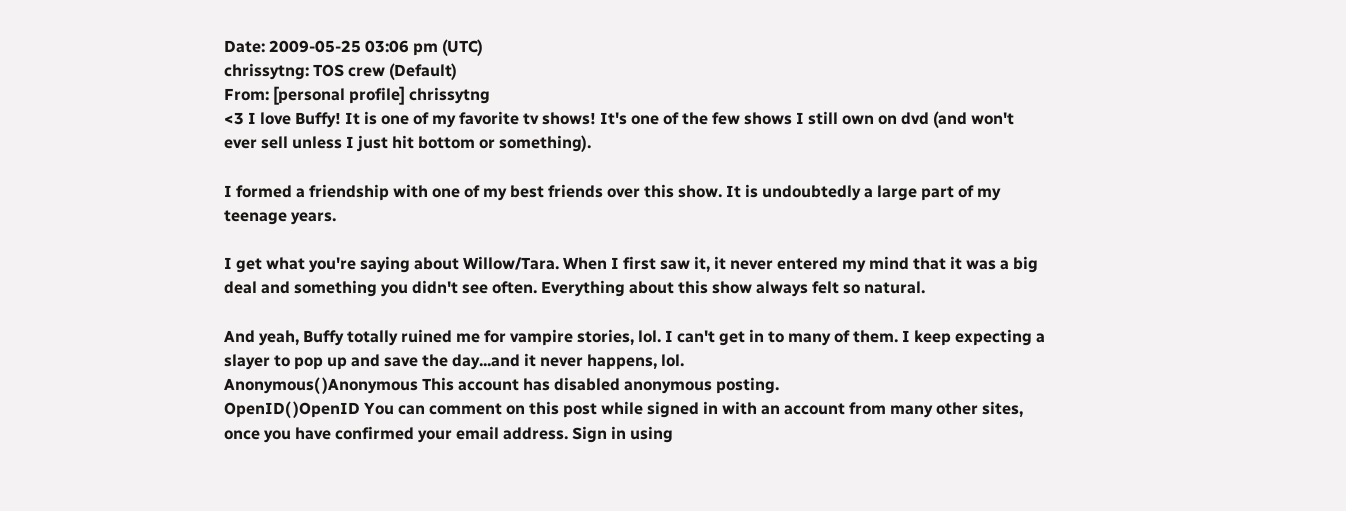Date: 2009-05-25 03:06 pm (UTC)
chrissytng: TOS crew (Default)
From: [personal profile] chrissytng
<3 I love Buffy! It is one of my favorite tv shows! It's one of the few shows I still own on dvd (and won't ever sell unless I just hit bottom or something).

I formed a friendship with one of my best friends over this show. It is undoubtedly a large part of my teenage years.

I get what you're saying about Willow/Tara. When I first saw it, it never entered my mind that it was a big deal and something you didn't see often. Everything about this show always felt so natural.

And yeah, Buffy totally ruined me for vampire stories, lol. I can't get in to many of them. I keep expecting a slayer to pop up and save the day...and it never happens, lol.
Anonymous( )Anonymous This account has disabled anonymous posting.
OpenID( )OpenID You can comment on this post while signed in with an account from many other sites, once you have confirmed your email address. Sign in using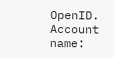OpenID.
Account name: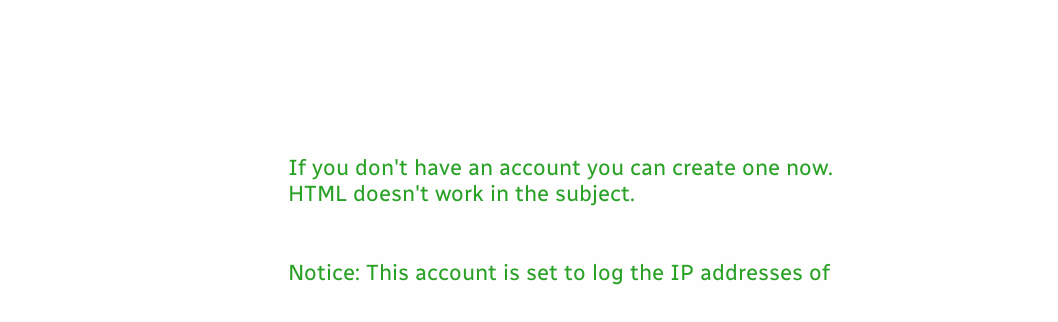If you don't have an account you can create one now.
HTML doesn't work in the subject.


Notice: This account is set to log the IP addresses of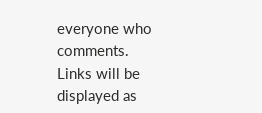everyone who comments.
Links will be displayed as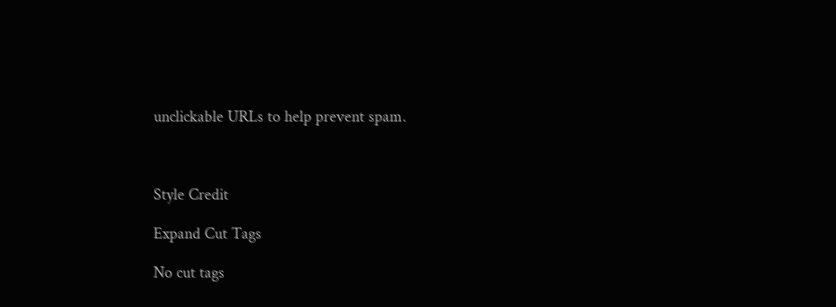unclickable URLs to help prevent spam.



Style Credit

Expand Cut Tags

No cut tags